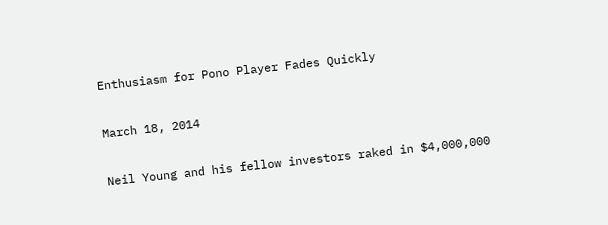Enthusiasm for Pono Player Fades Quickly

March 18, 2014

Neil Young and his fellow investors raked in $4,000,000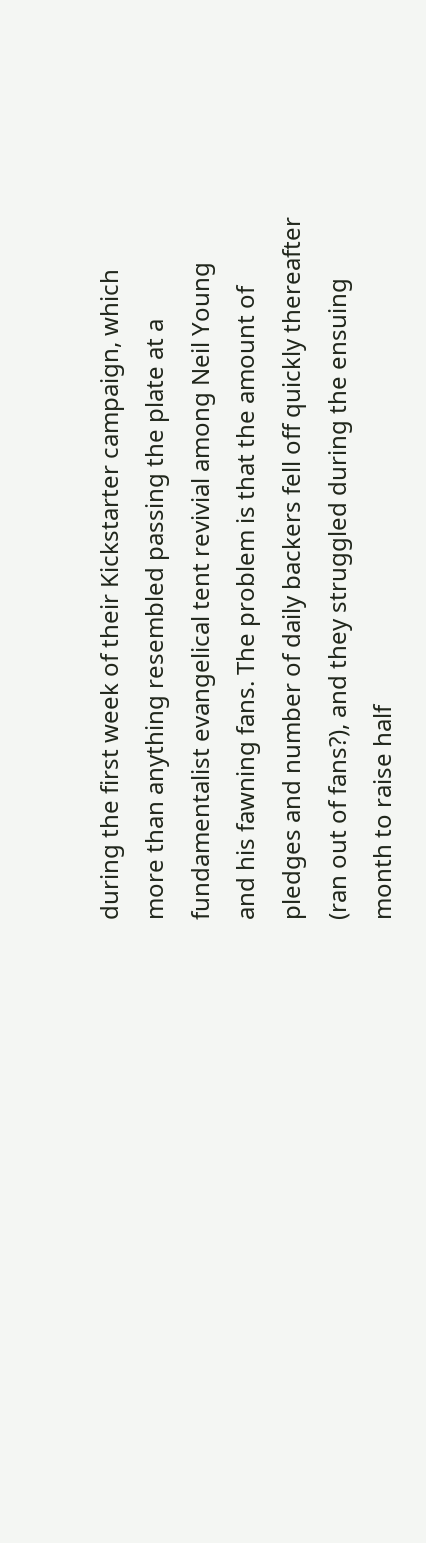during the first week of their Kickstarter campaign, which more than anything resembled passing the plate at a fundamentalist evangelical tent revivial among Neil Young and his fawning fans. The problem is that the amount of pledges and number of daily backers fell off quickly thereafter (ran out of fans?), and they struggled during the ensuing month to raise half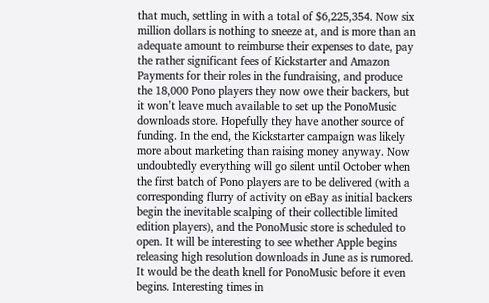that much, settling in with a total of $6,225,354. Now six million dollars is nothing to sneeze at, and is more than an adequate amount to reimburse their expenses to date, pay the rather significant fees of Kickstarter and Amazon Payments for their roles in the fundraising, and produce the 18,000 Pono players they now owe their backers, but it won’t leave much available to set up the PonoMusic downloads store. Hopefully they have another source of funding. In the end, the Kickstarter campaign was likely more about marketing than raising money anyway. Now undoubtedly everything will go silent until October when the first batch of Pono players are to be delivered (with a corresponding flurry of activity on eBay as initial backers begin the inevitable scalping of their collectible limited edition players), and the PonoMusic store is scheduled to open. It will be interesting to see whether Apple begins releasing high resolution downloads in June as is rumored. It would be the death knell for PonoMusic before it even begins. Interesting times in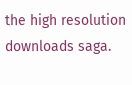the high resolution downloads saga.